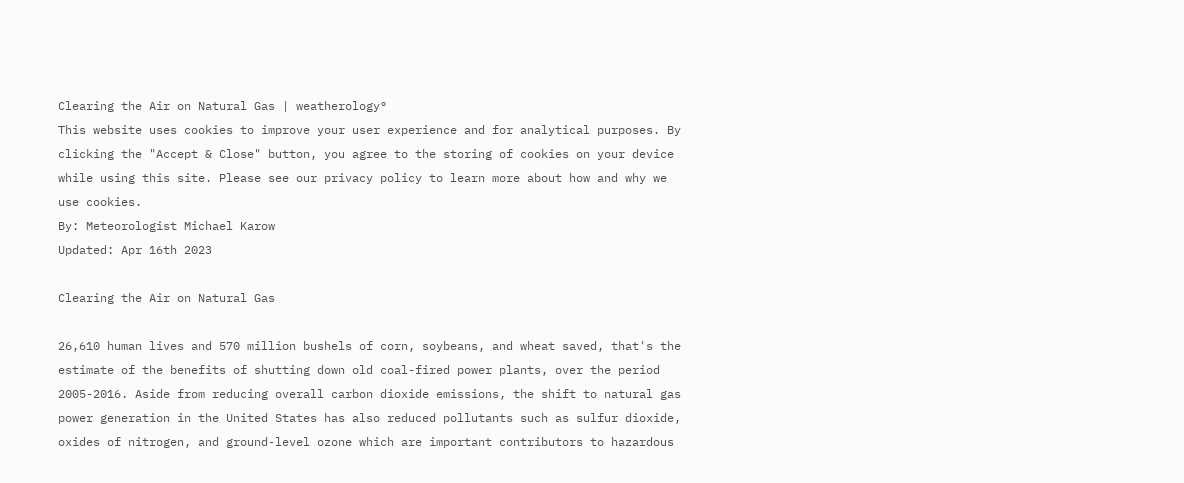Clearing the Air on Natural Gas | weatherology°
This website uses cookies to improve your user experience and for analytical purposes. By clicking the "Accept & Close" button, you agree to the storing of cookies on your device while using this site. Please see our privacy policy to learn more about how and why we use cookies.
By: Meteorologist Michael Karow
Updated: Apr 16th 2023

Clearing the Air on Natural Gas

26,610 human lives and 570 million bushels of corn, soybeans, and wheat saved, that's the estimate of the benefits of shutting down old coal-fired power plants, over the period 2005-2016. Aside from reducing overall carbon dioxide emissions, the shift to natural gas power generation in the United States has also reduced pollutants such as sulfur dioxide, oxides of nitrogen, and ground-level ozone which are important contributors to hazardous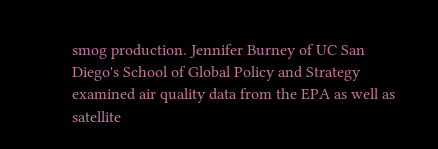smog production. Jennifer Burney of UC San Diego's School of Global Policy and Strategy examined air quality data from the EPA as well as satellite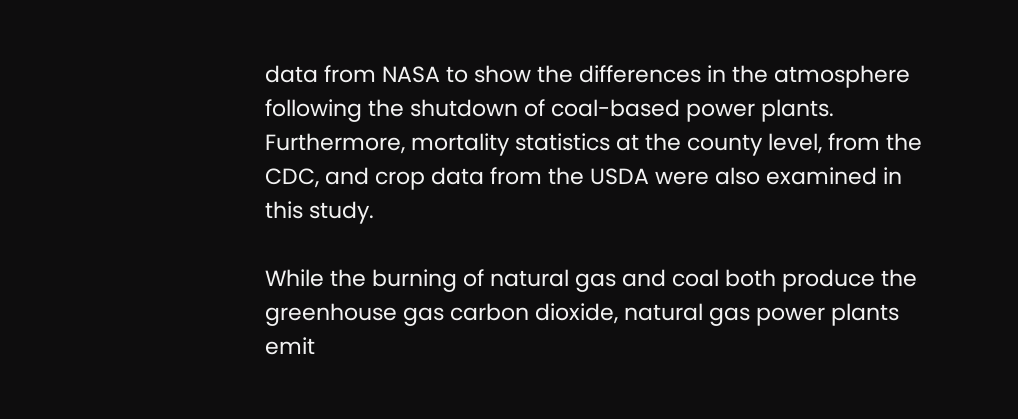data from NASA to show the differences in the atmosphere following the shutdown of coal-based power plants. Furthermore, mortality statistics at the county level, from the CDC, and crop data from the USDA were also examined in this study.

While the burning of natural gas and coal both produce the greenhouse gas carbon dioxide, natural gas power plants emit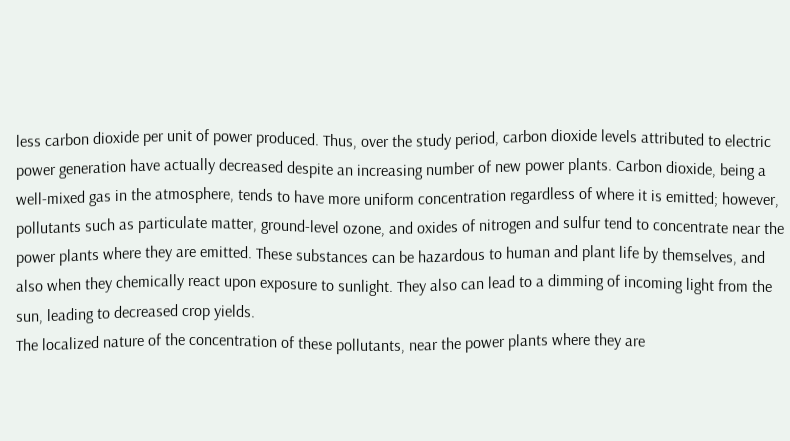less carbon dioxide per unit of power produced. Thus, over the study period, carbon dioxide levels attributed to electric power generation have actually decreased despite an increasing number of new power plants. Carbon dioxide, being a well-mixed gas in the atmosphere, tends to have more uniform concentration regardless of where it is emitted; however, pollutants such as particulate matter, ground-level ozone, and oxides of nitrogen and sulfur tend to concentrate near the power plants where they are emitted. These substances can be hazardous to human and plant life by themselves, and also when they chemically react upon exposure to sunlight. They also can lead to a dimming of incoming light from the sun, leading to decreased crop yields.
The localized nature of the concentration of these pollutants, near the power plants where they are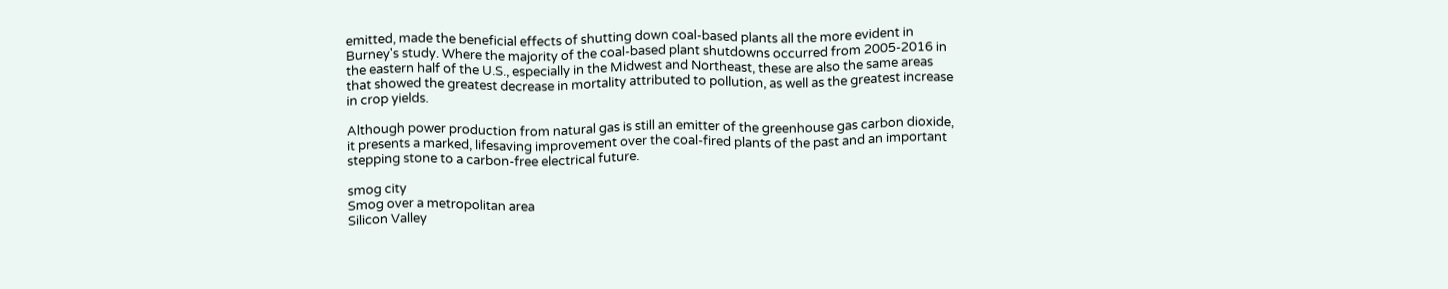emitted, made the beneficial effects of shutting down coal-based plants all the more evident in Burney's study. Where the majority of the coal-based plant shutdowns occurred from 2005-2016 in the eastern half of the U.S., especially in the Midwest and Northeast, these are also the same areas that showed the greatest decrease in mortality attributed to pollution, as well as the greatest increase in crop yields.

Although power production from natural gas is still an emitter of the greenhouse gas carbon dioxide, it presents a marked, lifesaving improvement over the coal-fired plants of the past and an important stepping stone to a carbon-free electrical future.

smog city
Smog over a metropolitan area
Silicon Valley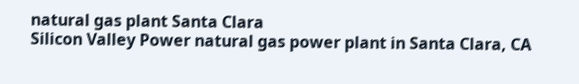natural gas plant Santa Clara
Silicon Valley Power natural gas power plant in Santa Clara, CA